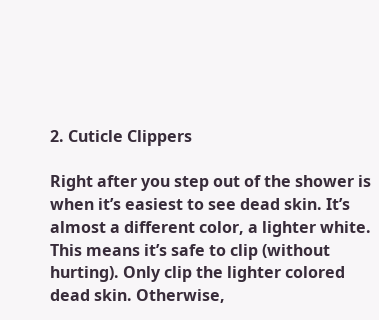2. Cuticle Clippers

Right after you step out of the shower is when it’s easiest to see dead skin. It’s almost a different color, a lighter white. This means it’s safe to clip (without hurting). Only clip the lighter colored dead skin. Otherwise,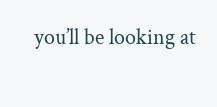you’ll be looking at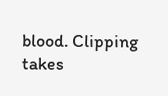blood. Clipping takes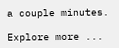a couple minutes.

Explore more ...